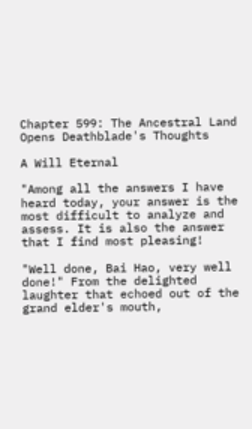Chapter 599: The Ancestral Land Opens Deathblade's Thoughts

A Will Eternal

"Among all the answers I have heard today, your answer is the most difficult to analyze and assess. It is also the answer that I find most pleasing!

"Well done, Bai Hao, very well done!" From the delighted laughter that echoed out of the grand elder's mouth,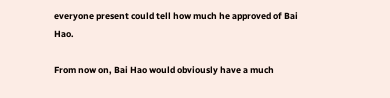everyone present could tell how much he approved of Bai Hao.

From now on, Bai Hao would obviously have a much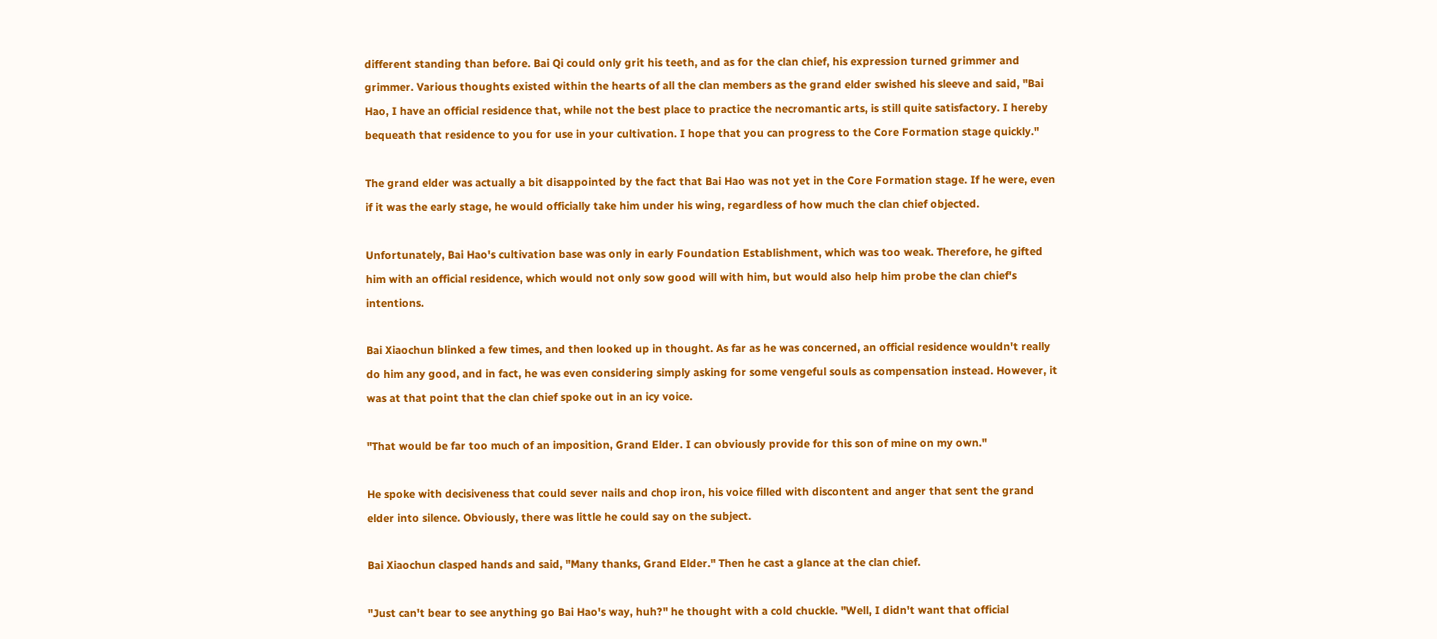different standing than before. Bai Qi could only grit his teeth, and as for the clan chief, his expression turned grimmer and grimmer. Various thoughts existed within the hearts of all the clan members as the grand elder swished his sleeve and said, "Bai Hao, I have an official residence that, while not the best place to practice the necromantic arts, is still quite satisfactory. I hereby bequeath that residence to you for use in your cultivation. I hope that you can progress to the Core Formation stage quickly."

The grand elder was actually a bit disappointed by the fact that Bai Hao was not yet in the Core Formation stage. If he were, even if it was the early stage, he would officially take him under his wing, regardless of how much the clan chief objected.

Unfortunately, Bai Hao's cultivation base was only in early Foundation Establishment, which was too weak. Therefore, he gifted him with an official residence, which would not only sow good will with him, but would also help him probe the clan chief's intentions.

Bai Xiaochun blinked a few times, and then looked up in thought. As far as he was concerned, an official residence wouldn't really do him any good, and in fact, he was even considering simply asking for some vengeful souls as compensation instead. However, it was at that point that the clan chief spoke out in an icy voice.

"That would be far too much of an imposition, Grand Elder. I can obviously provide for this son of mine on my own."

He spoke with decisiveness that could sever nails and chop iron, his voice filled with discontent and anger that sent the grand elder into silence. Obviously, there was little he could say on the subject.

Bai Xiaochun clasped hands and said, "Many thanks, Grand Elder." Then he cast a glance at the clan chief.

"Just can't bear to see anything go Bai Hao's way, huh?" he thought with a cold chuckle. "Well, I didn't want that official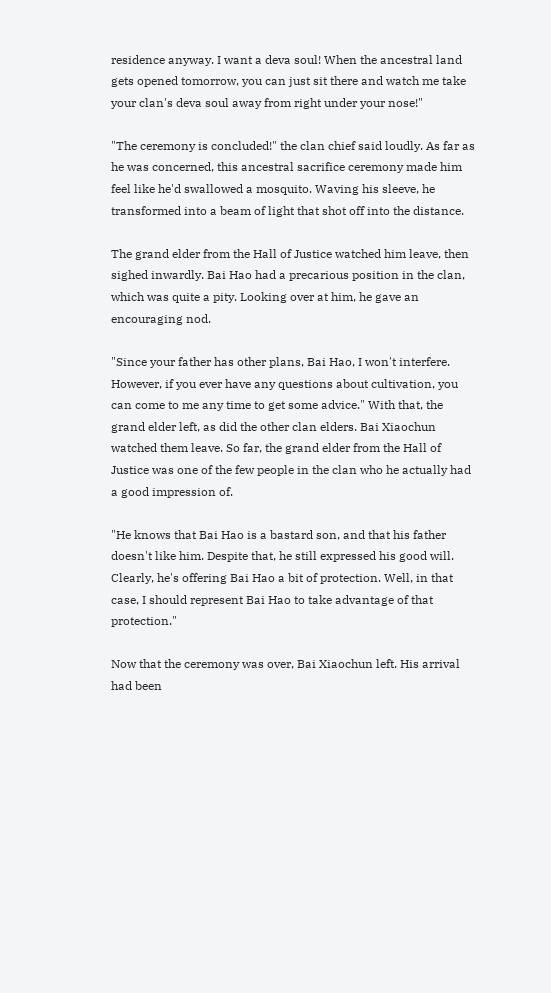residence anyway. I want a deva soul! When the ancestral land gets opened tomorrow, you can just sit there and watch me take your clan's deva soul away from right under your nose!"

"The ceremony is concluded!" the clan chief said loudly. As far as he was concerned, this ancestral sacrifice ceremony made him feel like he'd swallowed a mosquito. Waving his sleeve, he transformed into a beam of light that shot off into the distance.

The grand elder from the Hall of Justice watched him leave, then sighed inwardly. Bai Hao had a precarious position in the clan, which was quite a pity. Looking over at him, he gave an encouraging nod.

"Since your father has other plans, Bai Hao, I won't interfere. However, if you ever have any questions about cultivation, you can come to me any time to get some advice." With that, the grand elder left, as did the other clan elders. Bai Xiaochun watched them leave. So far, the grand elder from the Hall of Justice was one of the few people in the clan who he actually had a good impression of.

"He knows that Bai Hao is a bastard son, and that his father doesn't like him. Despite that, he still expressed his good will. Clearly, he's offering Bai Hao a bit of protection. Well, in that case, I should represent Bai Hao to take advantage of that protection."

Now that the ceremony was over, Bai Xiaochun left. His arrival had been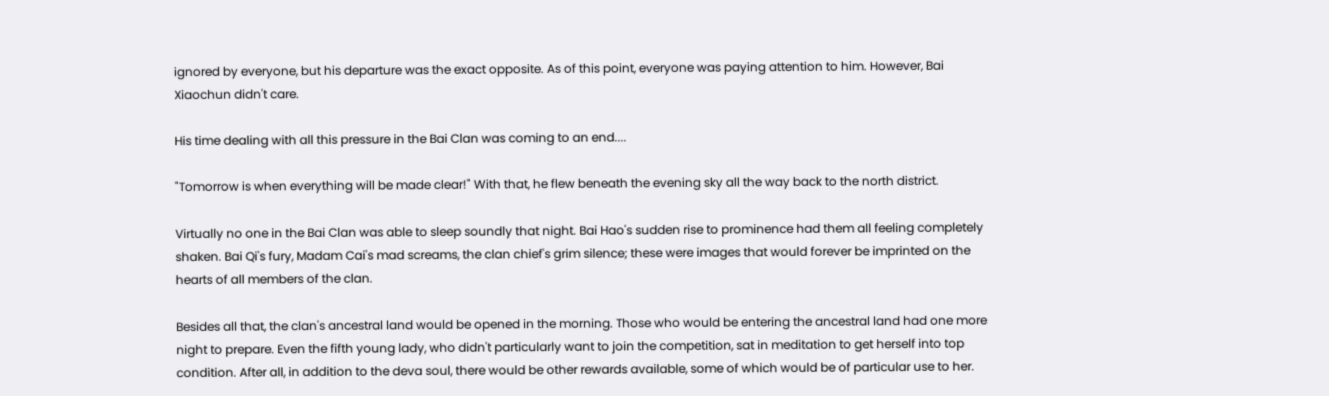ignored by everyone, but his departure was the exact opposite. As of this point, everyone was paying attention to him. However, Bai Xiaochun didn't care.

His time dealing with all this pressure in the Bai Clan was coming to an end....

"Tomorrow is when everything will be made clear!" With that, he flew beneath the evening sky all the way back to the north district.

Virtually no one in the Bai Clan was able to sleep soundly that night. Bai Hao's sudden rise to prominence had them all feeling completely shaken. Bai Qi's fury, Madam Cai's mad screams, the clan chief's grim silence; these were images that would forever be imprinted on the hearts of all members of the clan.

Besides all that, the clan's ancestral land would be opened in the morning. Those who would be entering the ancestral land had one more night to prepare. Even the fifth young lady, who didn't particularly want to join the competition, sat in meditation to get herself into top condition. After all, in addition to the deva soul, there would be other rewards available, some of which would be of particular use to her.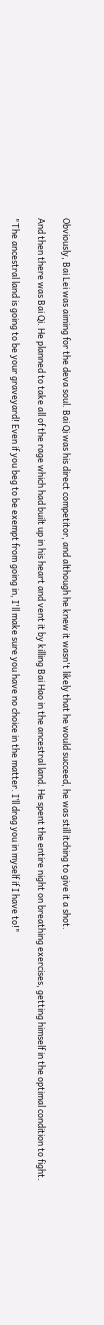Obviously, Bai Lei was aiming for the deva soul. Bai Qi was his direct competitor, and although he knew it wasn't likely that he would succeed, he was still itching to give it a shot.

And then there was Bai Qi. He planned to take all of the rage which had built up in his heart and vent it by killing Bai Hao in the ancestral land. He spent the entire night on breathing exercises, getting himself in the optimal condition to fight.

"The ancestral land is going to be your graveyard! Even if you beg to be exempt from going in, I'll make sure you have no choice in the matter. I’ll drag you in myself if I have to!"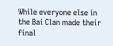While everyone else in the Bai Clan made their final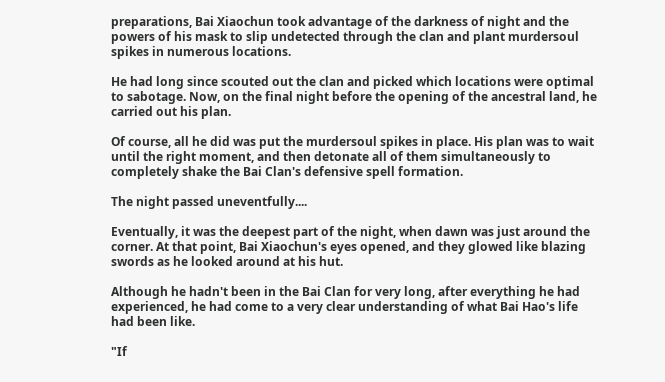preparations, Bai Xiaochun took advantage of the darkness of night and the powers of his mask to slip undetected through the clan and plant murdersoul spikes in numerous locations.

He had long since scouted out the clan and picked which locations were optimal to sabotage. Now, on the final night before the opening of the ancestral land, he carried out his plan.

Of course, all he did was put the murdersoul spikes in place. His plan was to wait until the right moment, and then detonate all of them simultaneously to completely shake the Bai Clan's defensive spell formation.

The night passed uneventfully....

Eventually, it was the deepest part of the night, when dawn was just around the corner. At that point, Bai Xiaochun's eyes opened, and they glowed like blazing swords as he looked around at his hut.

Although he hadn't been in the Bai Clan for very long, after everything he had experienced, he had come to a very clear understanding of what Bai Hao's life had been like.

"If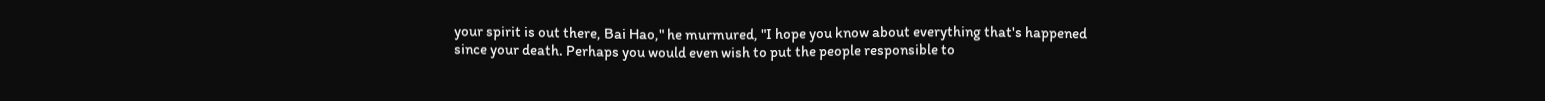your spirit is out there, Bai Hao," he murmured, "I hope you know about everything that's happened since your death. Perhaps you would even wish to put the people responsible to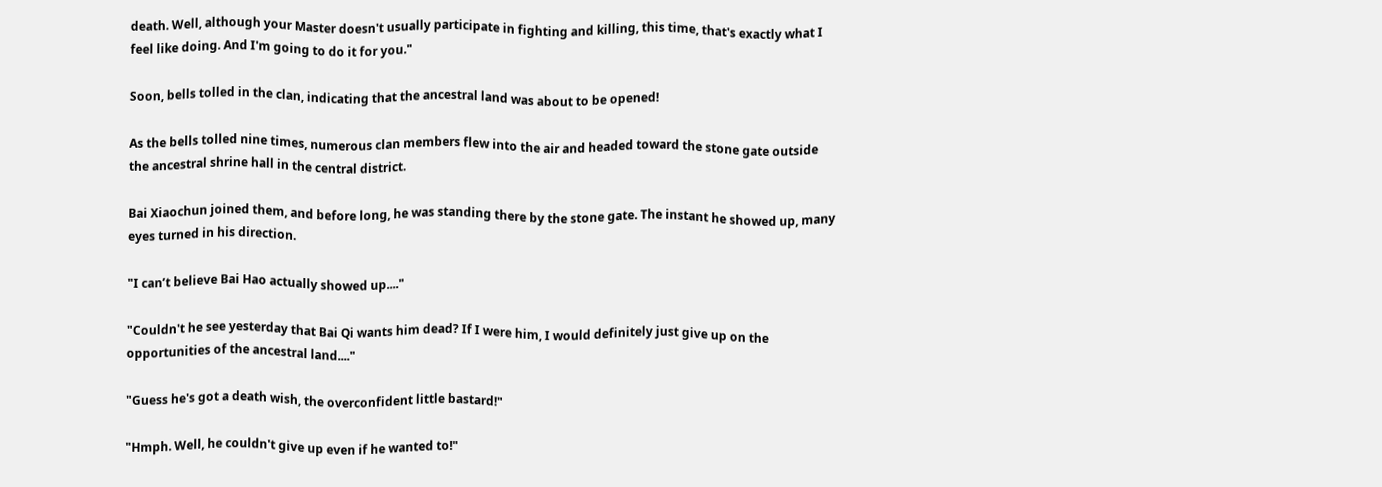death. Well, although your Master doesn't usually participate in fighting and killing, this time, that's exactly what I feel like doing. And I'm going to do it for you."

Soon, bells tolled in the clan, indicating that the ancestral land was about to be opened!

As the bells tolled nine times, numerous clan members flew into the air and headed toward the stone gate outside the ancestral shrine hall in the central district.

Bai Xiaochun joined them, and before long, he was standing there by the stone gate. The instant he showed up, many eyes turned in his direction.

"I can’t believe Bai Hao actually showed up...."

"Couldn't he see yesterday that Bai Qi wants him dead? If I were him, I would definitely just give up on the opportunities of the ancestral land...."

"Guess he's got a death wish, the overconfident little bastard!"

"Hmph. Well, he couldn't give up even if he wanted to!"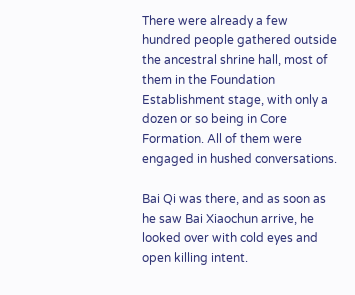There were already a few hundred people gathered outside the ancestral shrine hall, most of them in the Foundation Establishment stage, with only a dozen or so being in Core Formation. All of them were engaged in hushed conversations.

Bai Qi was there, and as soon as he saw Bai Xiaochun arrive, he looked over with cold eyes and open killing intent.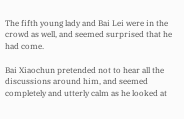The fifth young lady and Bai Lei were in the crowd as well, and seemed surprised that he had come.

Bai Xiaochun pretended not to hear all the discussions around him, and seemed completely and utterly calm as he looked at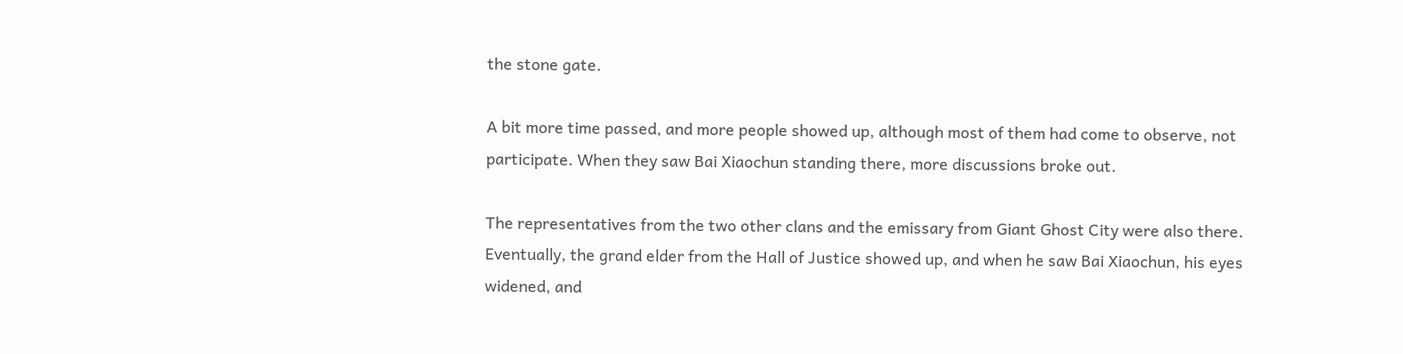the stone gate.

A bit more time passed, and more people showed up, although most of them had come to observe, not participate. When they saw Bai Xiaochun standing there, more discussions broke out.

The representatives from the two other clans and the emissary from Giant Ghost City were also there. Eventually, the grand elder from the Hall of Justice showed up, and when he saw Bai Xiaochun, his eyes widened, and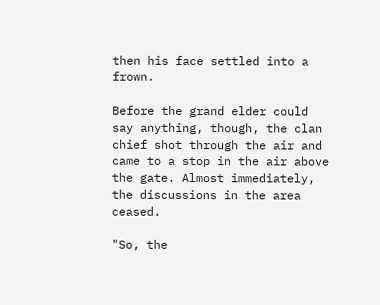then his face settled into a frown.

Before the grand elder could say anything, though, the clan chief shot through the air and came to a stop in the air above the gate. Almost immediately, the discussions in the area ceased.

"So, the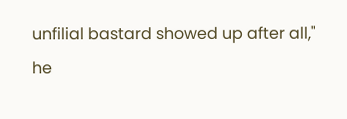unfilial bastard showed up after all," he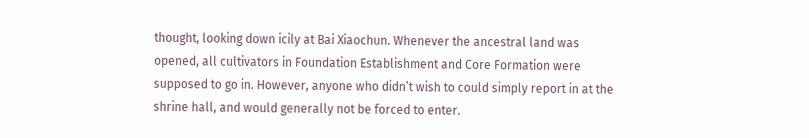thought, looking down icily at Bai Xiaochun. Whenever the ancestral land was opened, all cultivators in Foundation Establishment and Core Formation were supposed to go in. However, anyone who didn’t wish to could simply report in at the shrine hall, and would generally not be forced to enter.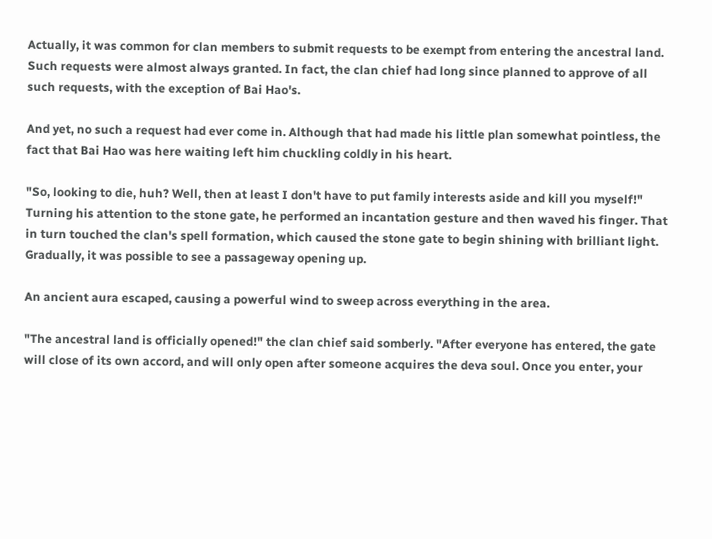Actually, it was common for clan members to submit requests to be exempt from entering the ancestral land. Such requests were almost always granted. In fact, the clan chief had long since planned to approve of all such requests, with the exception of Bai Hao's.

And yet, no such a request had ever come in. Although that had made his little plan somewhat pointless, the fact that Bai Hao was here waiting left him chuckling coldly in his heart.

"So, looking to die, huh? Well, then at least I don't have to put family interests aside and kill you myself!" Turning his attention to the stone gate, he performed an incantation gesture and then waved his finger. That in turn touched the clan's spell formation, which caused the stone gate to begin shining with brilliant light. Gradually, it was possible to see a passageway opening up.

An ancient aura escaped, causing a powerful wind to sweep across everything in the area.

"The ancestral land is officially opened!" the clan chief said somberly. "After everyone has entered, the gate will close of its own accord, and will only open after someone acquires the deva soul. Once you enter, your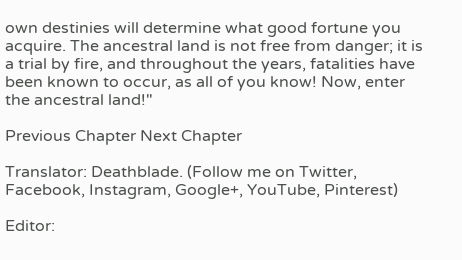own destinies will determine what good fortune you acquire. The ancestral land is not free from danger; it is a trial by fire, and throughout the years, fatalities have been known to occur, as all of you know! Now, enter the ancestral land!"

Previous Chapter Next Chapter

Translator: Deathblade. (Follow me on Twitter, Facebook, Instagram, Google+, YouTube, Pinterest)

Editor: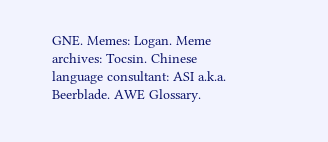GNE. Memes: Logan. Meme archives: Tocsin. Chinese language consultant: ASI a.k.a. Beerblade. AWE Glossary.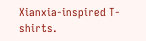Xianxia-inspired T-shirts.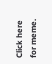Click here for meme.